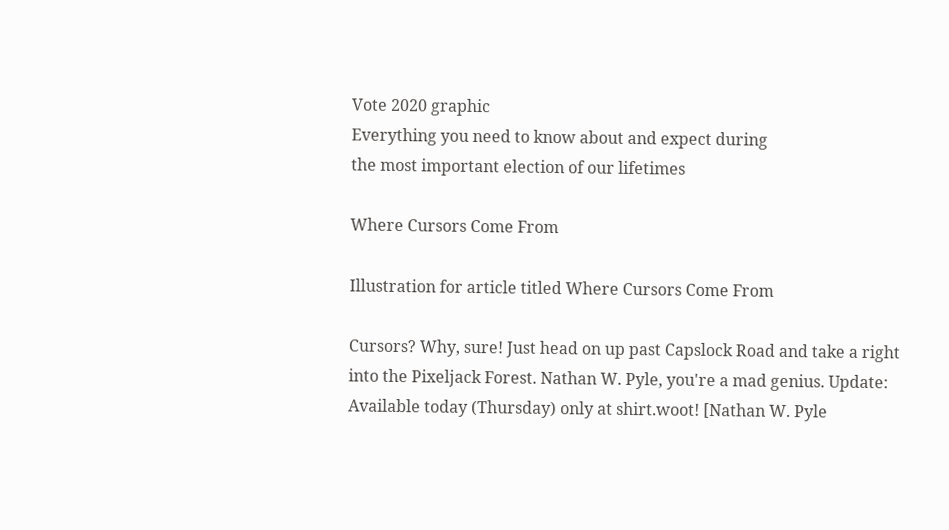Vote 2020 graphic
Everything you need to know about and expect during
the most important election of our lifetimes

Where Cursors Come From

Illustration for article titled Where Cursors Come From

Cursors? Why, sure! Just head on up past Capslock Road and take a right into the Pixeljack Forest. Nathan W. Pyle, you're a mad genius. Update: Available today (Thursday) only at shirt.woot! [Nathan W. Pyle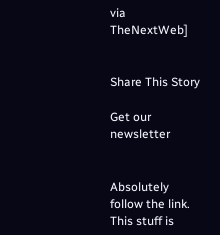via TheNextWeb]


Share This Story

Get our newsletter


Absolutely follow the link. This stuff is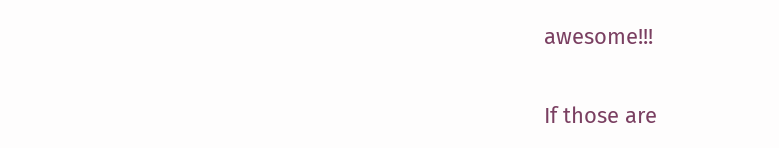awesome!!!

If those are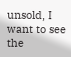unsold, I want to see the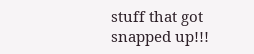stuff that got snapped up!!!